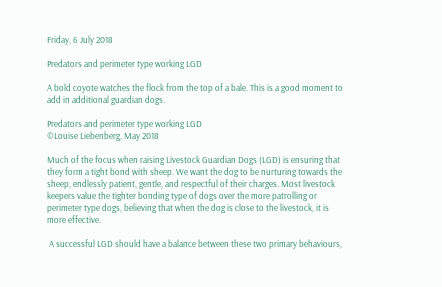Friday, 6 July 2018

Predators and perimeter type working LGD

A bold coyote watches the flock from the top of a bale. This is a good moment to add in additional guardian dogs.

Predators and perimeter type working LGD
©Louise Liebenberg, May 2018

Much of the focus when raising Livestock Guardian Dogs (LGD) is ensuring that they form a tight bond with sheep. We want the dog to be nurturing towards the sheep, endlessly patient, gentle, and respectful of their charges. Most livestock keepers value the tighter bonding type of dogs over the more patrolling or perimeter type dogs, believing that when the dog is close to the livestock, it is more effective.

 A successful LGD should have a balance between these two primary behaviours,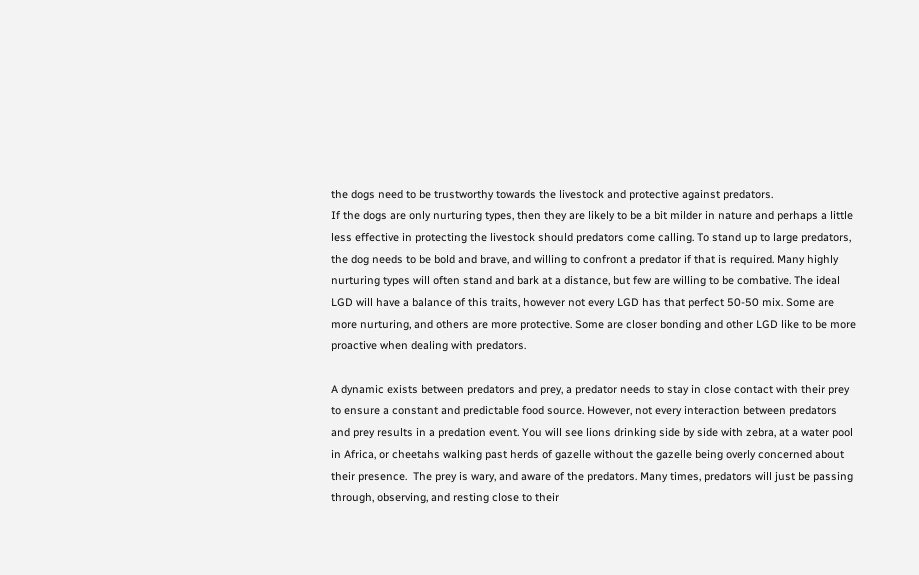the dogs need to be trustworthy towards the livestock and protective against predators.
If the dogs are only nurturing types, then they are likely to be a bit milder in nature and perhaps a little less effective in protecting the livestock should predators come calling. To stand up to large predators, the dog needs to be bold and brave, and willing to confront a predator if that is required. Many highly nurturing types will often stand and bark at a distance, but few are willing to be combative. The ideal LGD will have a balance of this traits, however not every LGD has that perfect 50-50 mix. Some are more nurturing, and others are more protective. Some are closer bonding and other LGD like to be more proactive when dealing with predators.

A dynamic exists between predators and prey, a predator needs to stay in close contact with their prey to ensure a constant and predictable food source. However, not every interaction between predators and prey results in a predation event. You will see lions drinking side by side with zebra, at a water pool in Africa, or cheetahs walking past herds of gazelle without the gazelle being overly concerned about their presence.  The prey is wary, and aware of the predators. Many times, predators will just be passing through, observing, and resting close to their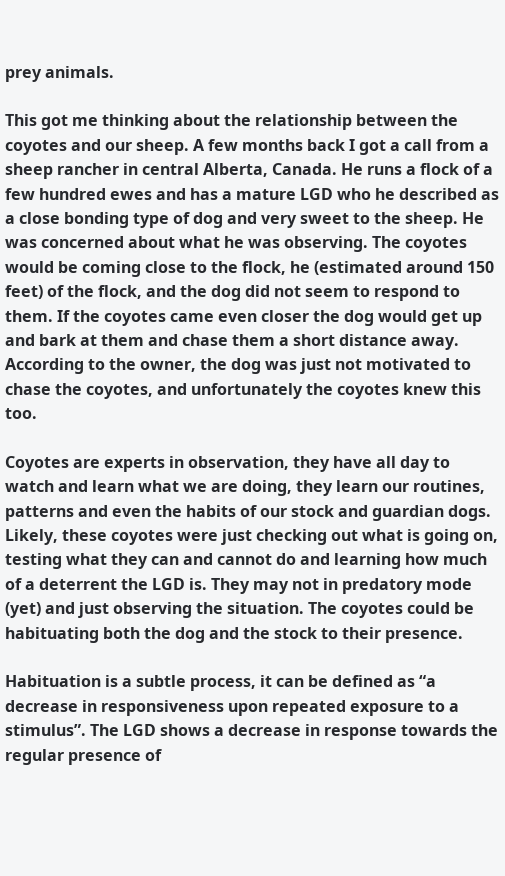prey animals.

This got me thinking about the relationship between the coyotes and our sheep. A few months back I got a call from a sheep rancher in central Alberta, Canada. He runs a flock of a few hundred ewes and has a mature LGD who he described as a close bonding type of dog and very sweet to the sheep. He was concerned about what he was observing. The coyotes would be coming close to the flock, he (estimated around 150 feet) of the flock, and the dog did not seem to respond to them. If the coyotes came even closer the dog would get up and bark at them and chase them a short distance away. According to the owner, the dog was just not motivated to chase the coyotes, and unfortunately the coyotes knew this too.

Coyotes are experts in observation, they have all day to watch and learn what we are doing, they learn our routines, patterns and even the habits of our stock and guardian dogs. Likely, these coyotes were just checking out what is going on, testing what they can and cannot do and learning how much of a deterrent the LGD is. They may not in predatory mode (yet) and just observing the situation. The coyotes could be habituating both the dog and the stock to their presence.

Habituation is a subtle process, it can be defined as “a decrease in responsiveness upon repeated exposure to a stimulus”. The LGD shows a decrease in response towards the regular presence of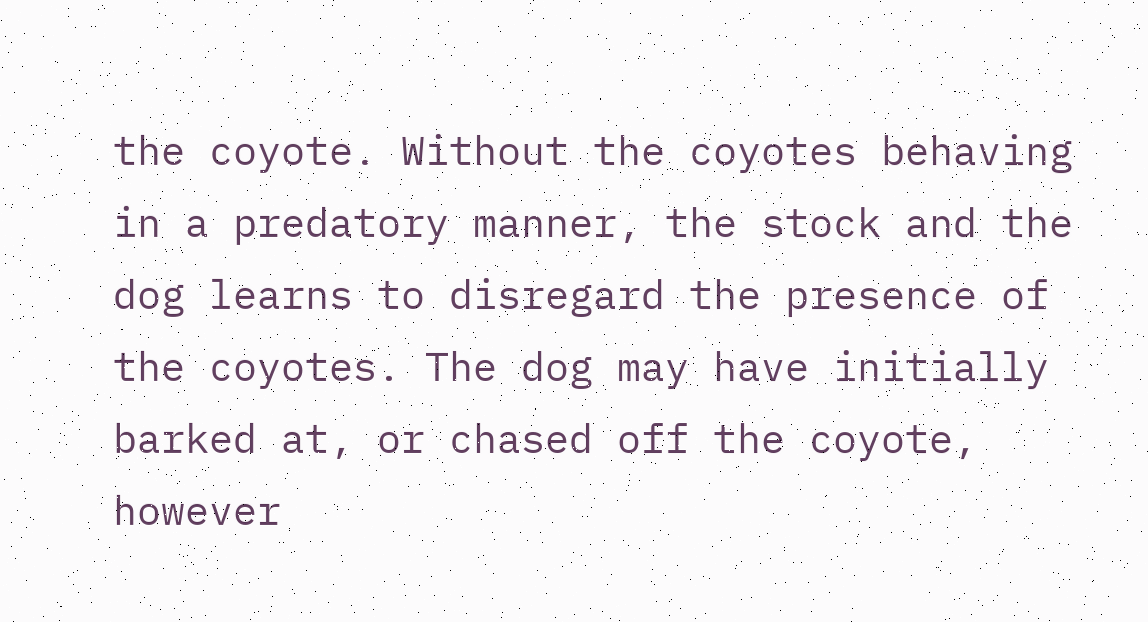the coyote. Without the coyotes behaving in a predatory manner, the stock and the dog learns to disregard the presence of the coyotes. The dog may have initially barked at, or chased off the coyote, however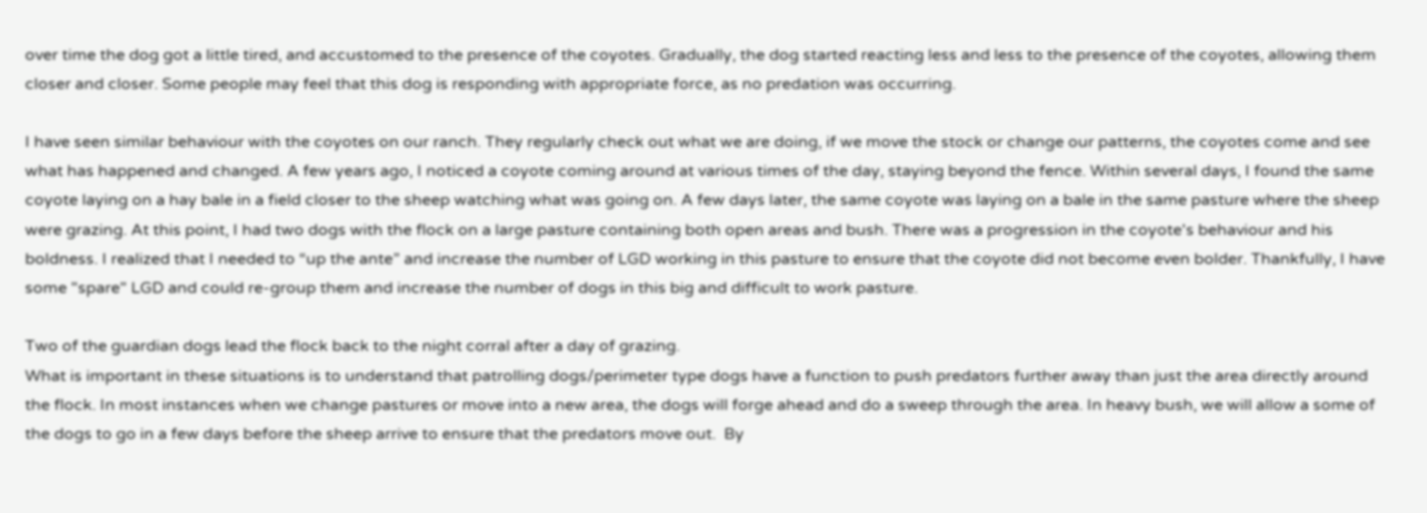over time the dog got a little tired, and accustomed to the presence of the coyotes. Gradually, the dog started reacting less and less to the presence of the coyotes, allowing them closer and closer. Some people may feel that this dog is responding with appropriate force, as no predation was occurring.

I have seen similar behaviour with the coyotes on our ranch. They regularly check out what we are doing, if we move the stock or change our patterns, the coyotes come and see what has happened and changed. A few years ago, I noticed a coyote coming around at various times of the day, staying beyond the fence. Within several days, I found the same coyote laying on a hay bale in a field closer to the sheep watching what was going on. A few days later, the same coyote was laying on a bale in the same pasture where the sheep were grazing. At this point, I had two dogs with the flock on a large pasture containing both open areas and bush. There was a progression in the coyote's behaviour and his boldness. I realized that I needed to “up the ante” and increase the number of LGD working in this pasture to ensure that the coyote did not become even bolder. Thankfully, I have some "spare" LGD and could re-group them and increase the number of dogs in this big and difficult to work pasture.

Two of the guardian dogs lead the flock back to the night corral after a day of grazing.
What is important in these situations is to understand that patrolling dogs/perimeter type dogs have a function to push predators further away than just the area directly around the flock. In most instances when we change pastures or move into a new area, the dogs will forge ahead and do a sweep through the area. In heavy bush, we will allow a some of the dogs to go in a few days before the sheep arrive to ensure that the predators move out.  By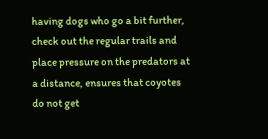having dogs who go a bit further, check out the regular trails and place pressure on the predators at a distance, ensures that coyotes do not get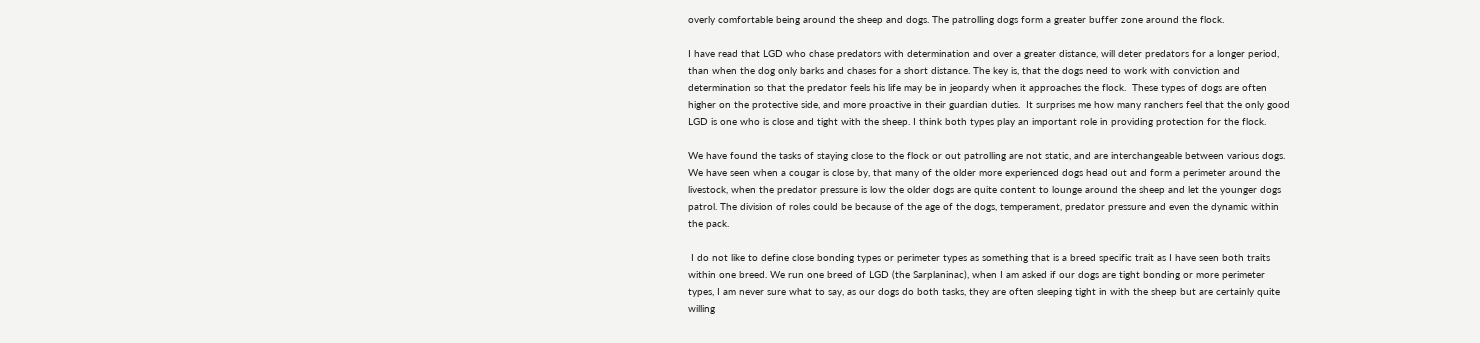overly comfortable being around the sheep and dogs. The patrolling dogs form a greater buffer zone around the flock.

I have read that LGD who chase predators with determination and over a greater distance, will deter predators for a longer period, than when the dog only barks and chases for a short distance. The key is, that the dogs need to work with conviction and determination so that the predator feels his life may be in jeopardy when it approaches the flock.  These types of dogs are often higher on the protective side, and more proactive in their guardian duties.  It surprises me how many ranchers feel that the only good LGD is one who is close and tight with the sheep. I think both types play an important role in providing protection for the flock.

We have found the tasks of staying close to the flock or out patrolling are not static, and are interchangeable between various dogs.  We have seen when a cougar is close by, that many of the older more experienced dogs head out and form a perimeter around the livestock, when the predator pressure is low the older dogs are quite content to lounge around the sheep and let the younger dogs patrol. The division of roles could be because of the age of the dogs, temperament, predator pressure and even the dynamic within the pack.

 I do not like to define close bonding types or perimeter types as something that is a breed specific trait as I have seen both traits within one breed. We run one breed of LGD (the Sarplaninac), when I am asked if our dogs are tight bonding or more perimeter types, I am never sure what to say, as our dogs do both tasks, they are often sleeping tight in with the sheep but are certainly quite willing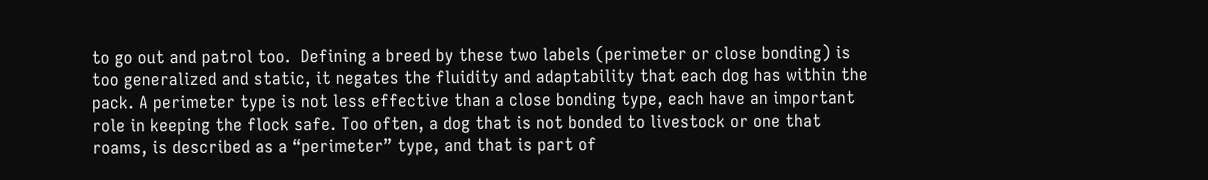to go out and patrol too.  Defining a breed by these two labels (perimeter or close bonding) is too generalized and static, it negates the fluidity and adaptability that each dog has within the pack. A perimeter type is not less effective than a close bonding type, each have an important role in keeping the flock safe. Too often, a dog that is not bonded to livestock or one that roams, is described as a “perimeter” type, and that is part of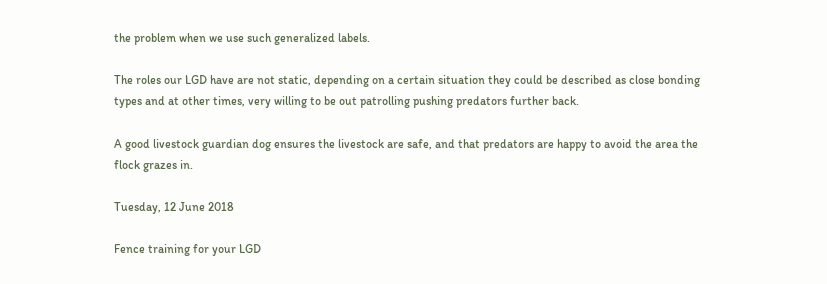the problem when we use such generalized labels.

The roles our LGD have are not static, depending on a certain situation they could be described as close bonding types and at other times, very willing to be out patrolling pushing predators further back.

A good livestock guardian dog ensures the livestock are safe, and that predators are happy to avoid the area the flock grazes in.

Tuesday, 12 June 2018

Fence training for your LGD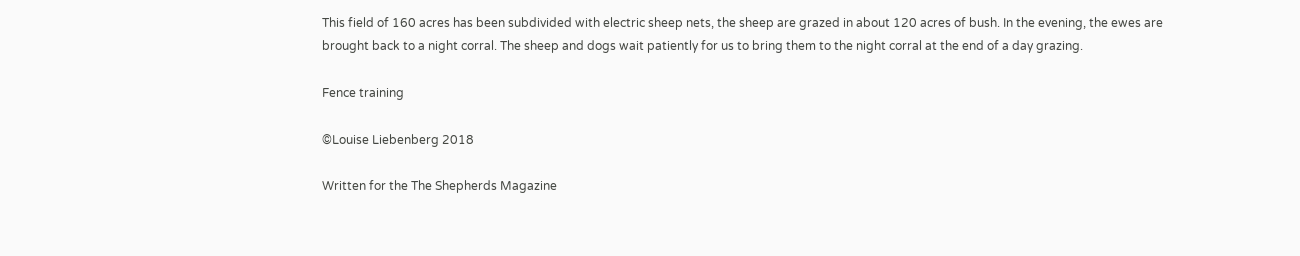This field of 160 acres has been subdivided with electric sheep nets, the sheep are grazed in about 120 acres of bush. In the evening, the ewes are brought back to a night corral. The sheep and dogs wait patiently for us to bring them to the night corral at the end of a day grazing.

Fence training

©Louise Liebenberg 2018

Written for the The Shepherds Magazine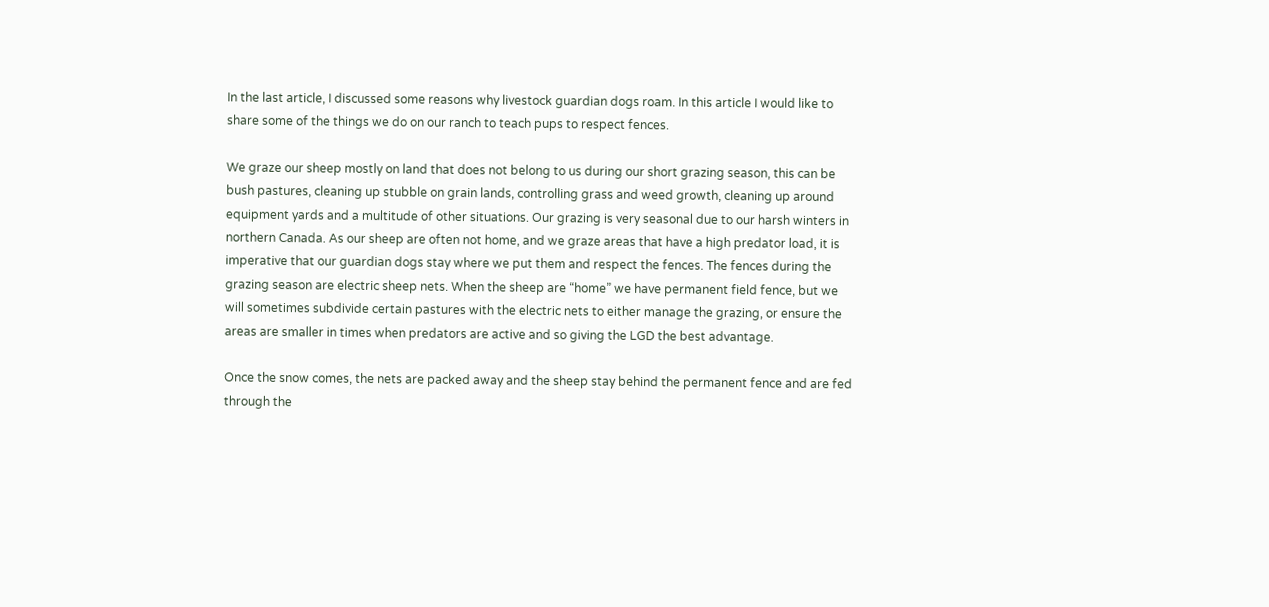In the last article, I discussed some reasons why livestock guardian dogs roam. In this article I would like to share some of the things we do on our ranch to teach pups to respect fences.

We graze our sheep mostly on land that does not belong to us during our short grazing season, this can be bush pastures, cleaning up stubble on grain lands, controlling grass and weed growth, cleaning up around equipment yards and a multitude of other situations. Our grazing is very seasonal due to our harsh winters in northern Canada. As our sheep are often not home, and we graze areas that have a high predator load, it is imperative that our guardian dogs stay where we put them and respect the fences. The fences during the grazing season are electric sheep nets. When the sheep are “home” we have permanent field fence, but we will sometimes subdivide certain pastures with the electric nets to either manage the grazing, or ensure the areas are smaller in times when predators are active and so giving the LGD the best advantage.

Once the snow comes, the nets are packed away and the sheep stay behind the permanent fence and are fed through the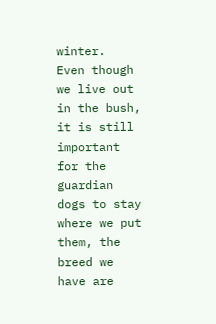winter.  Even though we live out in the bush, it is still important for the guardian dogs to stay where we put them, the breed we have are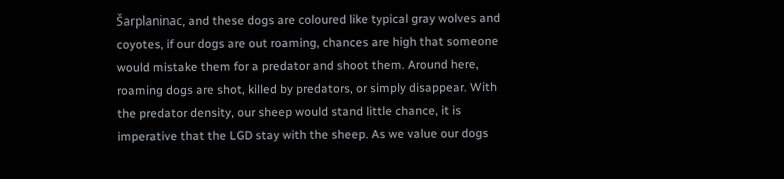Šarplaninac, and these dogs are coloured like typical gray wolves and coyotes, if our dogs are out roaming, chances are high that someone would mistake them for a predator and shoot them. Around here, roaming dogs are shot, killed by predators, or simply disappear. With the predator density, our sheep would stand little chance, it is imperative that the LGD stay with the sheep. As we value our dogs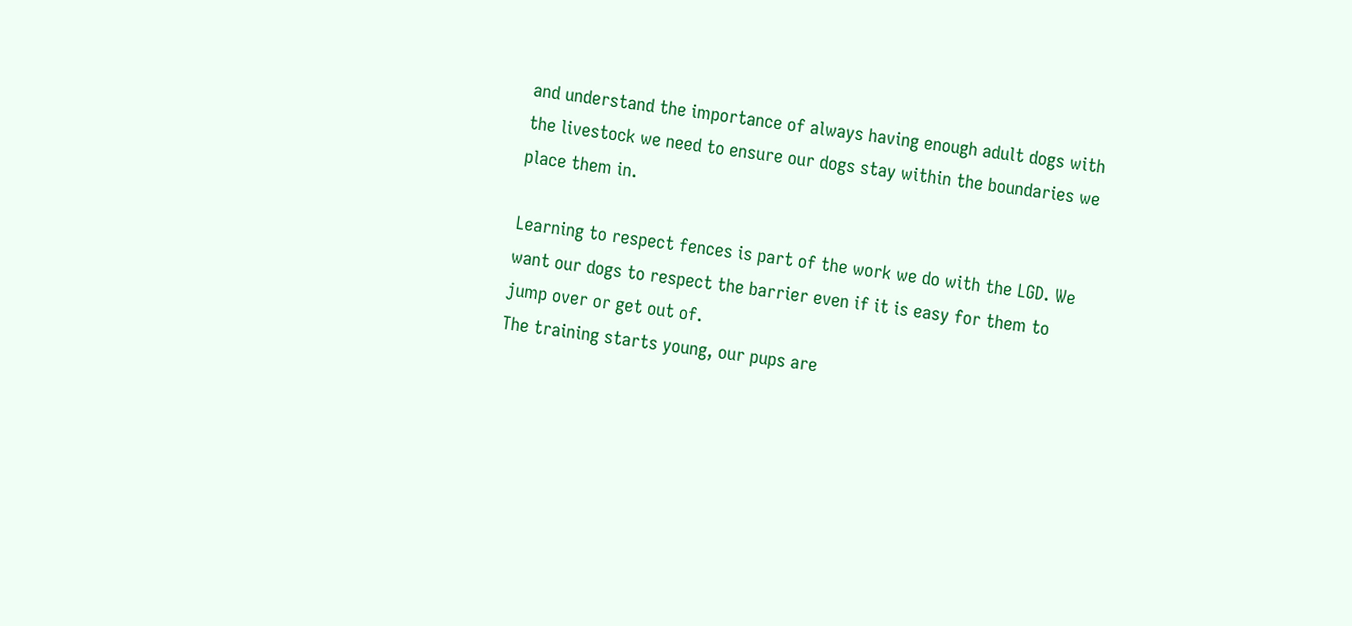and understand the importance of always having enough adult dogs with the livestock we need to ensure our dogs stay within the boundaries we place them in.

Learning to respect fences is part of the work we do with the LGD. We want our dogs to respect the barrier even if it is easy for them to jump over or get out of.
The training starts young, our pups are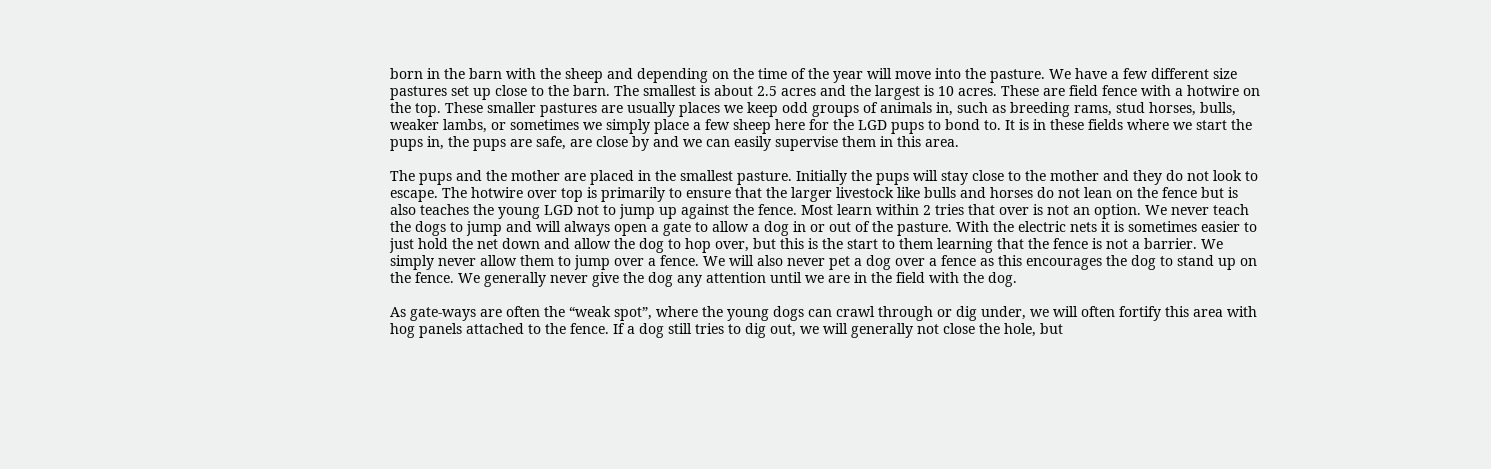born in the barn with the sheep and depending on the time of the year will move into the pasture. We have a few different size pastures set up close to the barn. The smallest is about 2.5 acres and the largest is 10 acres. These are field fence with a hotwire on the top. These smaller pastures are usually places we keep odd groups of animals in, such as breeding rams, stud horses, bulls, weaker lambs, or sometimes we simply place a few sheep here for the LGD pups to bond to. It is in these fields where we start the pups in, the pups are safe, are close by and we can easily supervise them in this area.

The pups and the mother are placed in the smallest pasture. Initially the pups will stay close to the mother and they do not look to escape. The hotwire over top is primarily to ensure that the larger livestock like bulls and horses do not lean on the fence but is also teaches the young LGD not to jump up against the fence. Most learn within 2 tries that over is not an option. We never teach the dogs to jump and will always open a gate to allow a dog in or out of the pasture. With the electric nets it is sometimes easier to just hold the net down and allow the dog to hop over, but this is the start to them learning that the fence is not a barrier. We simply never allow them to jump over a fence. We will also never pet a dog over a fence as this encourages the dog to stand up on the fence. We generally never give the dog any attention until we are in the field with the dog.

As gate-ways are often the “weak spot”, where the young dogs can crawl through or dig under, we will often fortify this area with hog panels attached to the fence. If a dog still tries to dig out, we will generally not close the hole, but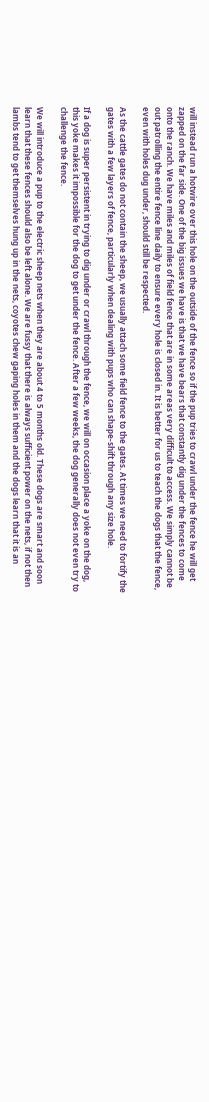will instead run a hotwire over this hole on the outside of the fence so if the pup tries to crawl under the fence he will get zapped on the far side. One of the big issues we have is that we have bears that constantly dig under the fences to come onto the ranch. We have miles and miles of field fence that are in some areas very difficult to access. We simply cannot be out patrolling the entire fence line daily to ensure every hole is closed in. It is better for us to teach the dogs that the fence, even with holes dug under, should still be respected.

As the cattle gates do not contain the sheep, we usually attach some field fence to the gates. At times we need to fortify the gates with a few layers of fence, particularly when dealing with pups who can shape-shift through any size hole.

If a dog is super persistent in trying to dig under or crawl through the fence, we will on occasion place a yoke on the dog, this yoke makes it impossible for the dog to get under the fence. After a few weeks, the dog generally does not even try to challenge the fence.

We will introduce a pup to the electric sheep nets when they are about 4 to 5 months old. These dogs are smart and soon learn that these fences should also be left alone. We are fussy that there is always sufficient power on the nets, if not then lambs tend to get themselves hung up in the nets, coyotes chew gaping holes in them and the dogs learn that it is an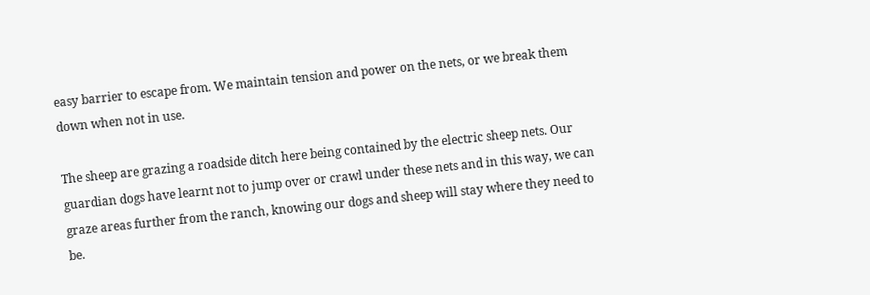easy barrier to escape from. We maintain tension and power on the nets, or we break them down when not in use.

The sheep are grazing a roadside ditch here being contained by the electric sheep nets. Our guardian dogs have learnt not to jump over or crawl under these nets and in this way, we can graze areas further from the ranch, knowing our dogs and sheep will stay where they need to be.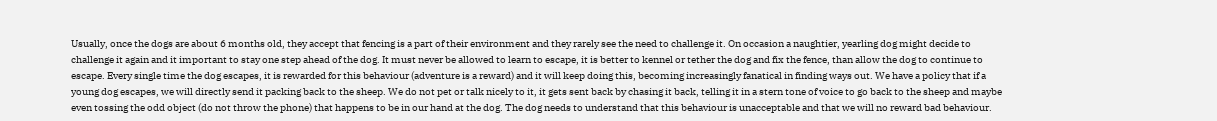Usually, once the dogs are about 6 months old, they accept that fencing is a part of their environment and they rarely see the need to challenge it. On occasion a naughtier, yearling dog might decide to challenge it again and it important to stay one step ahead of the dog. It must never be allowed to learn to escape, it is better to kennel or tether the dog and fix the fence, than allow the dog to continue to escape. Every single time the dog escapes, it is rewarded for this behaviour (adventure is a reward) and it will keep doing this, becoming increasingly fanatical in finding ways out. We have a policy that if a young dog escapes, we will directly send it packing back to the sheep. We do not pet or talk nicely to it, it gets sent back by chasing it back, telling it in a stern tone of voice to go back to the sheep and maybe even tossing the odd object (do not throw the phone) that happens to be in our hand at the dog. The dog needs to understand that this behaviour is unacceptable and that we will no reward bad behaviour.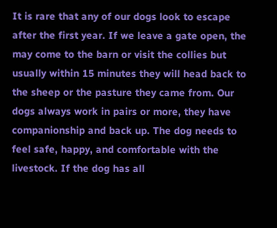It is rare that any of our dogs look to escape after the first year. If we leave a gate open, the may come to the barn or visit the collies but usually within 15 minutes they will head back to the sheep or the pasture they came from. Our dogs always work in pairs or more, they have companionship and back up. The dog needs to feel safe, happy, and comfortable with the livestock. If the dog has all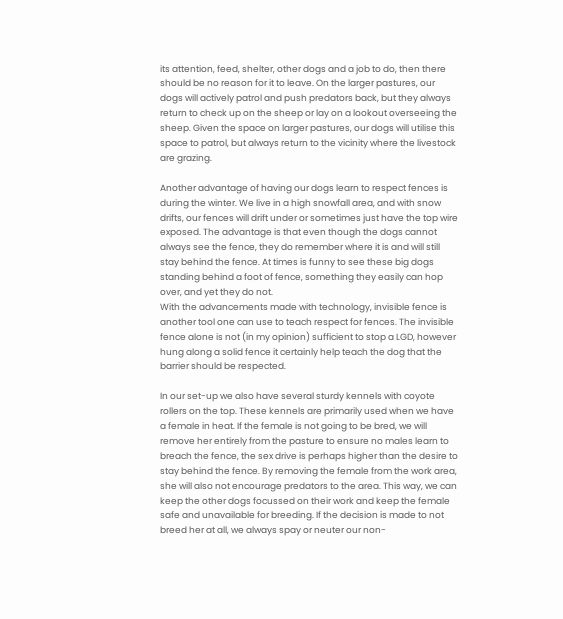its attention, feed, shelter, other dogs and a job to do, then there should be no reason for it to leave. On the larger pastures, our dogs will actively patrol and push predators back, but they always return to check up on the sheep or lay on a lookout overseeing the sheep. Given the space on larger pastures, our dogs will utilise this space to patrol, but always return to the vicinity where the livestock are grazing.

Another advantage of having our dogs learn to respect fences is during the winter. We live in a high snowfall area, and with snow drifts, our fences will drift under or sometimes just have the top wire exposed. The advantage is that even though the dogs cannot always see the fence, they do remember where it is and will still stay behind the fence. At times is funny to see these big dogs standing behind a foot of fence, something they easily can hop over, and yet they do not.
With the advancements made with technology, invisible fence is another tool one can use to teach respect for fences. The invisible fence alone is not (in my opinion) sufficient to stop a LGD, however hung along a solid fence it certainly help teach the dog that the barrier should be respected.

In our set-up we also have several sturdy kennels with coyote rollers on the top. These kennels are primarily used when we have a female in heat. If the female is not going to be bred, we will remove her entirely from the pasture to ensure no males learn to breach the fence, the sex drive is perhaps higher than the desire to stay behind the fence. By removing the female from the work area, she will also not encourage predators to the area. This way, we can keep the other dogs focussed on their work and keep the female safe and unavailable for breeding. If the decision is made to not breed her at all, we always spay or neuter our non-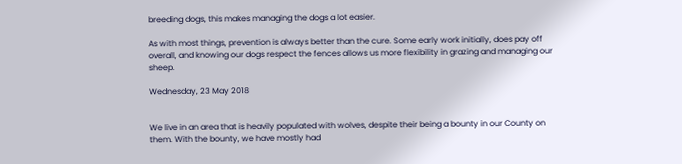breeding dogs, this makes managing the dogs a lot easier.

As with most things, prevention is always better than the cure. Some early work initially, does pay off overall, and knowing our dogs respect the fences allows us more flexibility in grazing and managing our sheep.

Wednesday, 23 May 2018


We live in an area that is heavily populated with wolves, despite their being a bounty in our County on them. With the bounty, we have mostly had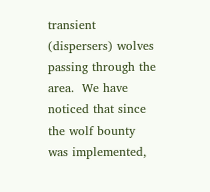transient (dispersers) wolves passing through the area.  We have noticed that since the wolf bounty was implemented,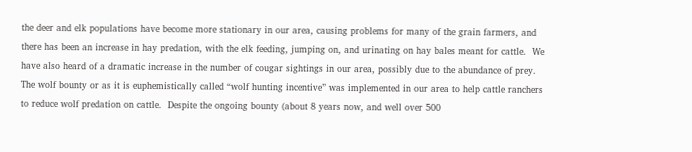the deer and elk populations have become more stationary in our area, causing problems for many of the grain farmers, and there has been an increase in hay predation, with the elk feeding, jumping on, and urinating on hay bales meant for cattle.  We have also heard of a dramatic increase in the number of cougar sightings in our area, possibly due to the abundance of prey. The wolf bounty or as it is euphemistically called “wolf hunting incentive” was implemented in our area to help cattle ranchers to reduce wolf predation on cattle.  Despite the ongoing bounty (about 8 years now, and well over 500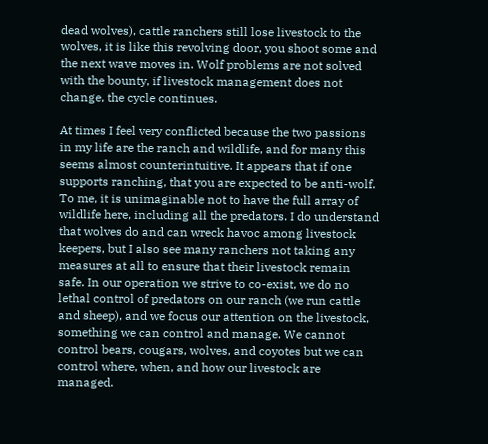dead wolves), cattle ranchers still lose livestock to the wolves, it is like this revolving door, you shoot some and the next wave moves in. Wolf problems are not solved with the bounty, if livestock management does not change, the cycle continues.

At times I feel very conflicted because the two passions in my life are the ranch and wildlife, and for many this seems almost counterintuitive. It appears that if one supports ranching, that you are expected to be anti-wolf. To me, it is unimaginable not to have the full array of wildlife here, including all the predators. I do understand that wolves do and can wreck havoc among livestock keepers, but I also see many ranchers not taking any measures at all to ensure that their livestock remain safe. In our operation we strive to co-exist, we do no lethal control of predators on our ranch (we run cattle and sheep), and we focus our attention on the livestock, something we can control and manage. We cannot control bears, cougars, wolves, and coyotes but we can control where, when, and how our livestock are managed.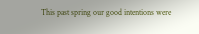This past spring our good intentions were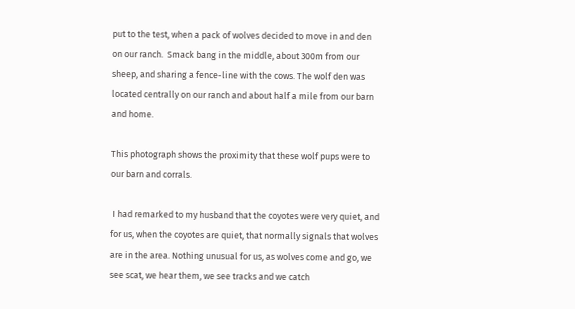put to the test, when a pack of wolves decided to move in and den on our ranch.  Smack bang in the middle, about 300m from our sheep, and sharing a fence-line with the cows. The wolf den was located centrally on our ranch and about half a mile from our barn and home.

This photograph shows the proximity that these wolf pups were to our barn and corrals.

 I had remarked to my husband that the coyotes were very quiet, and for us, when the coyotes are quiet, that normally signals that wolves are in the area. Nothing unusual for us, as wolves come and go, we see scat, we hear them, we see tracks and we catch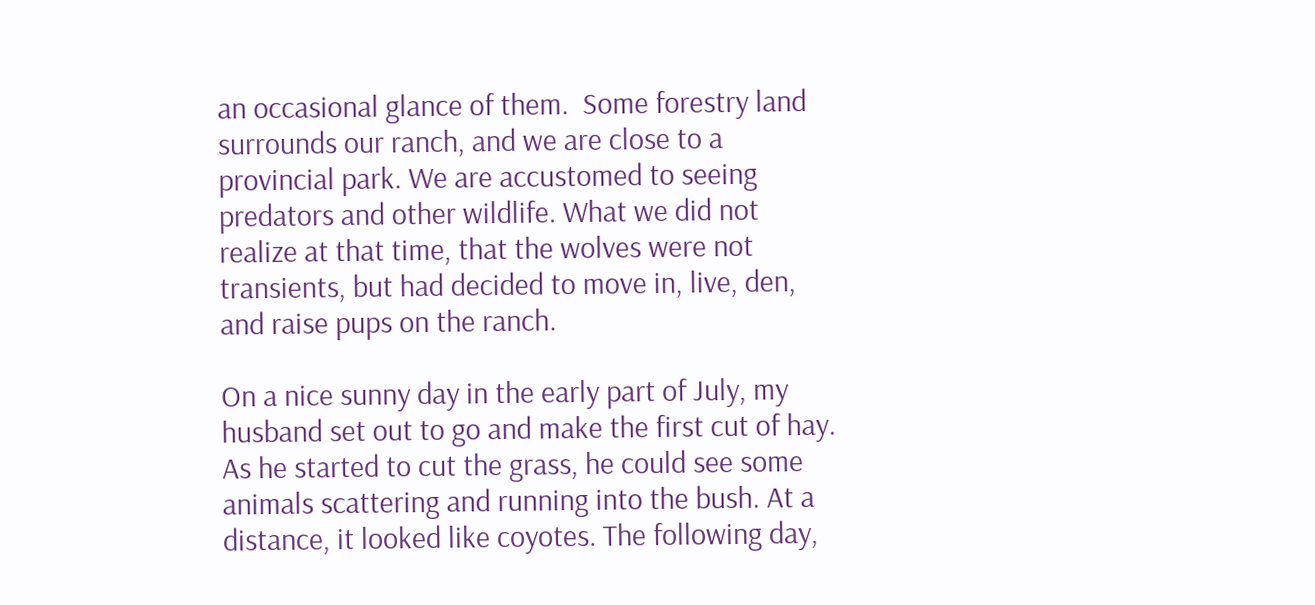an occasional glance of them.  Some forestry land surrounds our ranch, and we are close to a provincial park. We are accustomed to seeing predators and other wildlife. What we did not realize at that time, that the wolves were not transients, but had decided to move in, live, den, and raise pups on the ranch.

On a nice sunny day in the early part of July, my husband set out to go and make the first cut of hay. As he started to cut the grass, he could see some animals scattering and running into the bush. At a distance, it looked like coyotes. The following day,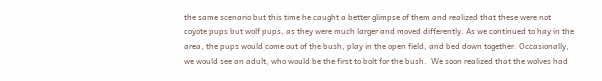the same scenario but this time he caught a better glimpse of them and realized that these were not coyote pups but wolf pups, as they were much larger and moved differently. As we continued to hay in the area, the pups would come out of the bush, play in the open field, and bed down together. Occasionally, we would see an adult, who would be the first to bolt for the bush.  We soon realized that the wolves had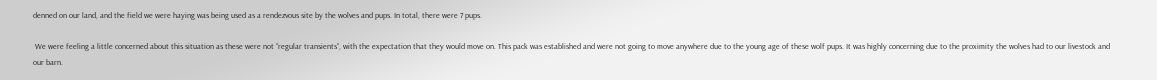denned on our land, and the field we were haying was being used as a rendezvous site by the wolves and pups. In total, there were 7 pups.

 We were feeling a little concerned about this situation as these were not “regular transients”, with the expectation that they would move on. This pack was established and were not going to move anywhere due to the young age of these wolf pups. It was highly concerning due to the proximity the wolves had to our livestock and our barn.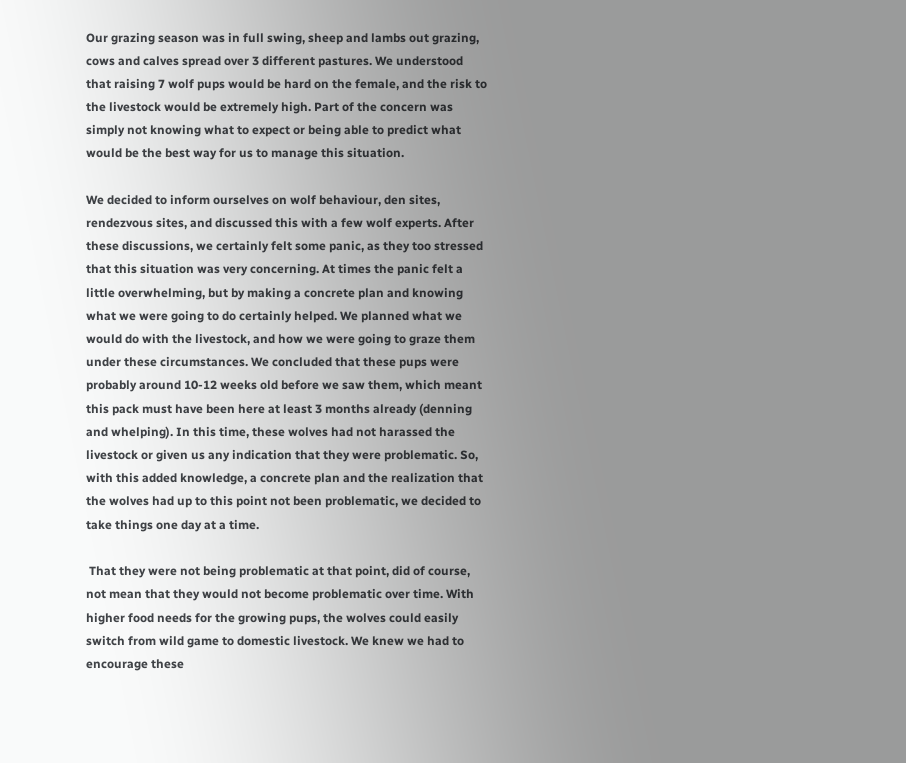Our grazing season was in full swing, sheep and lambs out grazing, cows and calves spread over 3 different pastures. We understood that raising 7 wolf pups would be hard on the female, and the risk to the livestock would be extremely high. Part of the concern was simply not knowing what to expect or being able to predict what would be the best way for us to manage this situation.

We decided to inform ourselves on wolf behaviour, den sites, rendezvous sites, and discussed this with a few wolf experts. After these discussions, we certainly felt some panic, as they too stressed that this situation was very concerning. At times the panic felt a little overwhelming, but by making a concrete plan and knowing what we were going to do certainly helped. We planned what we would do with the livestock, and how we were going to graze them under these circumstances. We concluded that these pups were probably around 10-12 weeks old before we saw them, which meant this pack must have been here at least 3 months already (denning and whelping). In this time, these wolves had not harassed the livestock or given us any indication that they were problematic. So, with this added knowledge, a concrete plan and the realization that the wolves had up to this point not been problematic, we decided to take things one day at a time.

 That they were not being problematic at that point, did of course, not mean that they would not become problematic over time. With higher food needs for the growing pups, the wolves could easily switch from wild game to domestic livestock. We knew we had to encourage these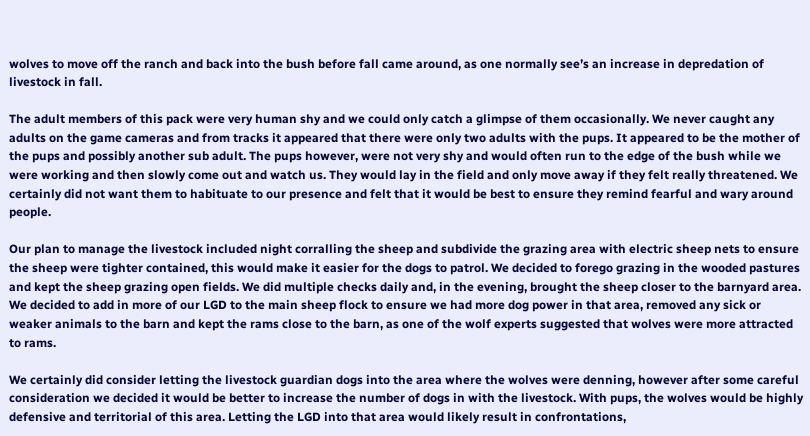wolves to move off the ranch and back into the bush before fall came around, as one normally see’s an increase in depredation of livestock in fall.

The adult members of this pack were very human shy and we could only catch a glimpse of them occasionally. We never caught any adults on the game cameras and from tracks it appeared that there were only two adults with the pups. It appeared to be the mother of the pups and possibly another sub adult. The pups however, were not very shy and would often run to the edge of the bush while we were working and then slowly come out and watch us. They would lay in the field and only move away if they felt really threatened. We certainly did not want them to habituate to our presence and felt that it would be best to ensure they remind fearful and wary around people.

Our plan to manage the livestock included night corralling the sheep and subdivide the grazing area with electric sheep nets to ensure the sheep were tighter contained, this would make it easier for the dogs to patrol. We decided to forego grazing in the wooded pastures and kept the sheep grazing open fields. We did multiple checks daily and, in the evening, brought the sheep closer to the barnyard area. We decided to add in more of our LGD to the main sheep flock to ensure we had more dog power in that area, removed any sick or weaker animals to the barn and kept the rams close to the barn, as one of the wolf experts suggested that wolves were more attracted to rams.

We certainly did consider letting the livestock guardian dogs into the area where the wolves were denning, however after some careful consideration we decided it would be better to increase the number of dogs in with the livestock. With pups, the wolves would be highly defensive and territorial of this area. Letting the LGD into that area would likely result in confrontations,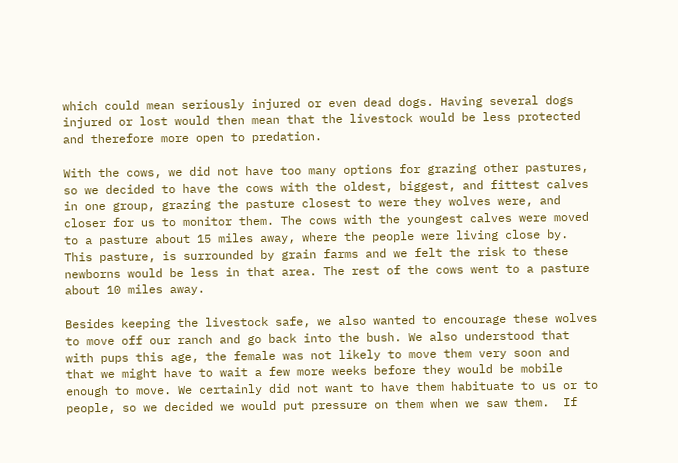which could mean seriously injured or even dead dogs. Having several dogs injured or lost would then mean that the livestock would be less protected and therefore more open to predation.

With the cows, we did not have too many options for grazing other pastures, so we decided to have the cows with the oldest, biggest, and fittest calves in one group, grazing the pasture closest to were they wolves were, and closer for us to monitor them. The cows with the youngest calves were moved to a pasture about 15 miles away, where the people were living close by. This pasture, is surrounded by grain farms and we felt the risk to these newborns would be less in that area. The rest of the cows went to a pasture about 10 miles away.

Besides keeping the livestock safe, we also wanted to encourage these wolves to move off our ranch and go back into the bush. We also understood that with pups this age, the female was not likely to move them very soon and that we might have to wait a few more weeks before they would be mobile enough to move. We certainly did not want to have them habituate to us or to people, so we decided we would put pressure on them when we saw them.  If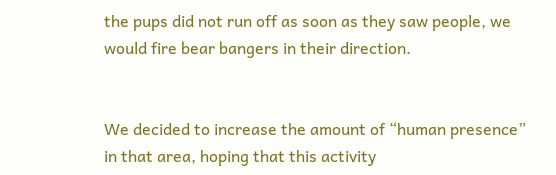the pups did not run off as soon as they saw people, we would fire bear bangers in their direction.


We decided to increase the amount of “human presence” in that area, hoping that this activity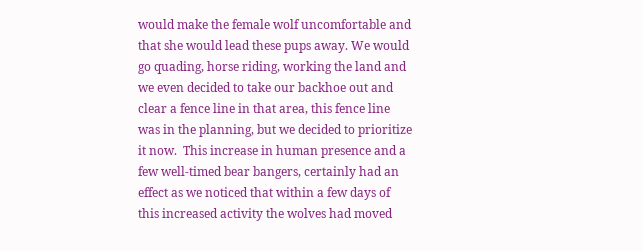would make the female wolf uncomfortable and that she would lead these pups away. We would go quading, horse riding, working the land and we even decided to take our backhoe out and clear a fence line in that area, this fence line was in the planning, but we decided to prioritize it now.  This increase in human presence and a few well-timed bear bangers, certainly had an effect as we noticed that within a few days of this increased activity the wolves had moved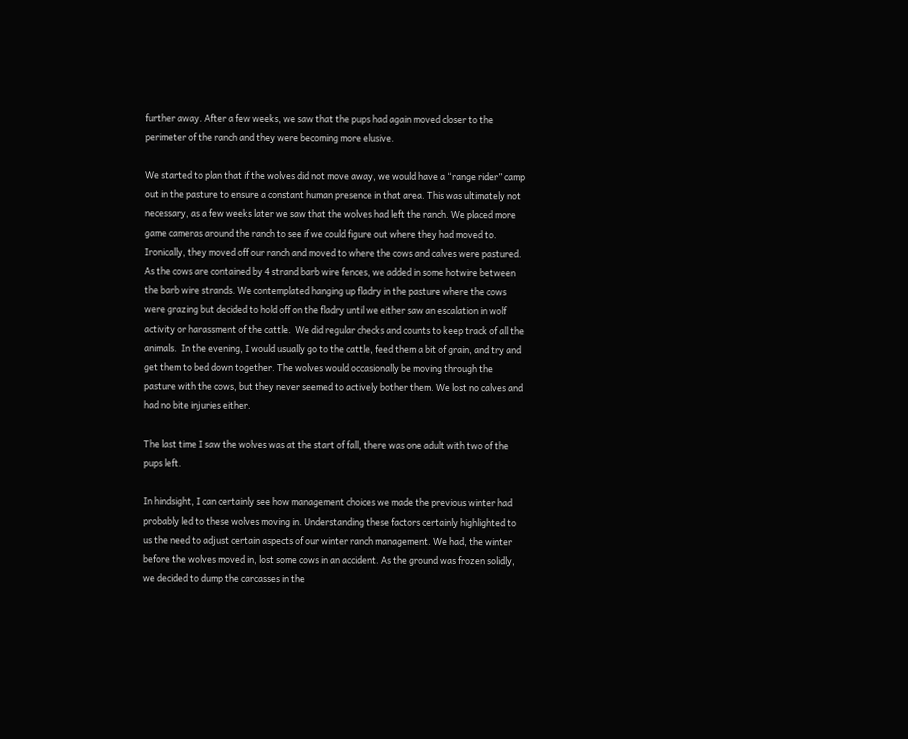further away. After a few weeks, we saw that the pups had again moved closer to the perimeter of the ranch and they were becoming more elusive.

We started to plan that if the wolves did not move away, we would have a “range rider” camp out in the pasture to ensure a constant human presence in that area. This was ultimately not necessary, as a few weeks later we saw that the wolves had left the ranch. We placed more game cameras around the ranch to see if we could figure out where they had moved to. Ironically, they moved off our ranch and moved to where the cows and calves were pastured. As the cows are contained by 4 strand barb wire fences, we added in some hotwire between the barb wire strands. We contemplated hanging up fladry in the pasture where the cows were grazing but decided to hold off on the fladry until we either saw an escalation in wolf activity or harassment of the cattle.  We did regular checks and counts to keep track of all the animals.  In the evening, I would usually go to the cattle, feed them a bit of grain, and try and get them to bed down together. The wolves would occasionally be moving through the pasture with the cows, but they never seemed to actively bother them. We lost no calves and had no bite injuries either.

The last time I saw the wolves was at the start of fall, there was one adult with two of the pups left.

In hindsight, I can certainly see how management choices we made the previous winter had probably led to these wolves moving in. Understanding these factors certainly highlighted to us the need to adjust certain aspects of our winter ranch management. We had, the winter before the wolves moved in, lost some cows in an accident. As the ground was frozen solidly, we decided to dump the carcasses in the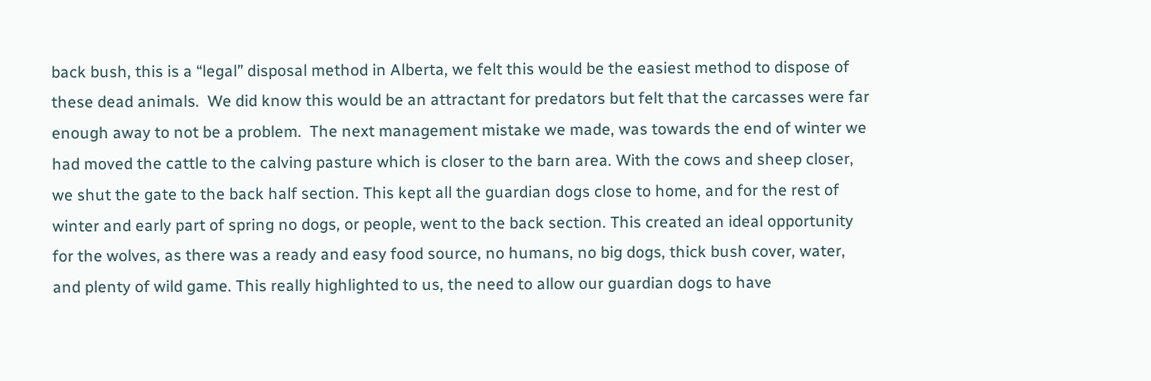back bush, this is a “legal” disposal method in Alberta, we felt this would be the easiest method to dispose of these dead animals.  We did know this would be an attractant for predators but felt that the carcasses were far enough away to not be a problem.  The next management mistake we made, was towards the end of winter we had moved the cattle to the calving pasture which is closer to the barn area. With the cows and sheep closer, we shut the gate to the back half section. This kept all the guardian dogs close to home, and for the rest of winter and early part of spring no dogs, or people, went to the back section. This created an ideal opportunity for the wolves, as there was a ready and easy food source, no humans, no big dogs, thick bush cover, water, and plenty of wild game. This really highlighted to us, the need to allow our guardian dogs to have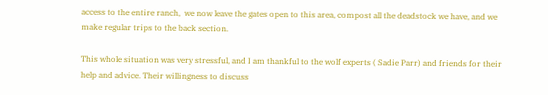access to the entire ranch,  we now leave the gates open to this area, compost all the deadstock we have, and we make regular trips to the back section.

This whole situation was very stressful, and I am thankful to the wolf experts ( Sadie Parr) and friends for their help and advice. Their willingness to discuss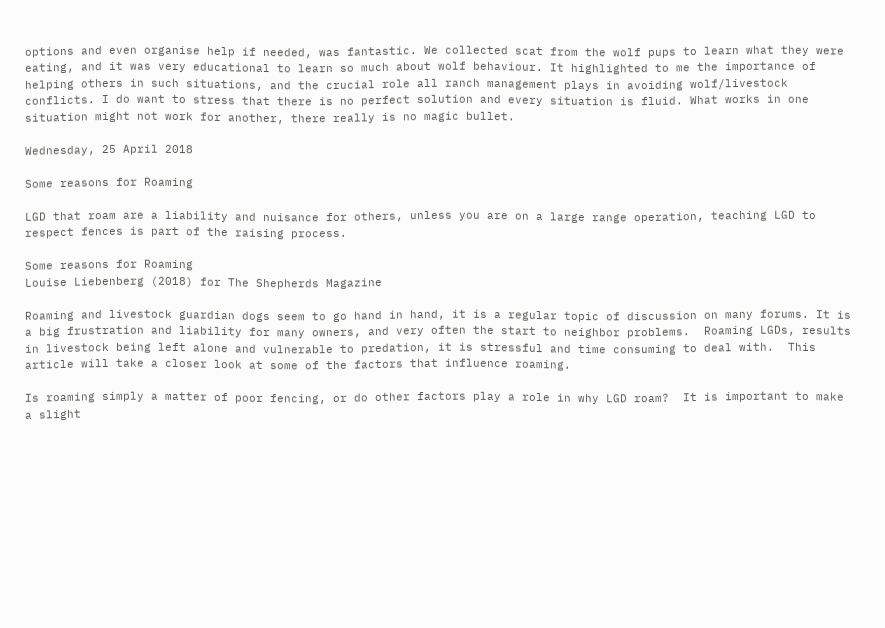options and even organise help if needed, was fantastic. We collected scat from the wolf pups to learn what they were eating, and it was very educational to learn so much about wolf behaviour. It highlighted to me the importance of helping others in such situations, and the crucial role all ranch management plays in avoiding wolf/livestock conflicts. I do want to stress that there is no perfect solution and every situation is fluid. What works in one situation might not work for another, there really is no magic bullet.

Wednesday, 25 April 2018

Some reasons for Roaming

LGD that roam are a liability and nuisance for others, unless you are on a large range operation, teaching LGD to respect fences is part of the raising process.

Some reasons for Roaming
Louise Liebenberg (2018) for The Shepherds Magazine

Roaming and livestock guardian dogs seem to go hand in hand, it is a regular topic of discussion on many forums. It is a big frustration and liability for many owners, and very often the start to neighbor problems.  Roaming LGDs, results in livestock being left alone and vulnerable to predation, it is stressful and time consuming to deal with.  This article will take a closer look at some of the factors that influence roaming.

Is roaming simply a matter of poor fencing, or do other factors play a role in why LGD roam?  It is important to make a slight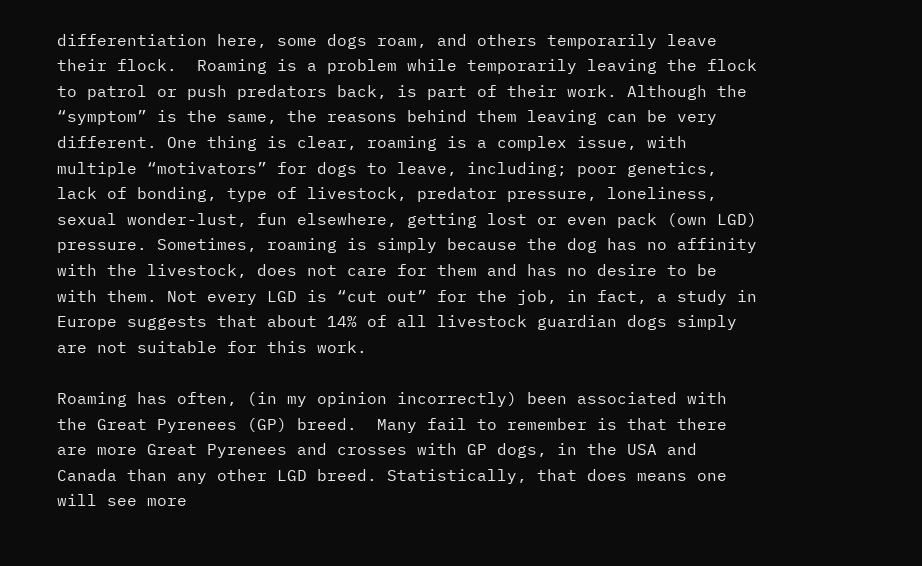differentiation here, some dogs roam, and others temporarily leave their flock.  Roaming is a problem while temporarily leaving the flock to patrol or push predators back, is part of their work. Although the “symptom” is the same, the reasons behind them leaving can be very different. One thing is clear, roaming is a complex issue, with multiple “motivators” for dogs to leave, including; poor genetics, lack of bonding, type of livestock, predator pressure, loneliness, sexual wonder-lust, fun elsewhere, getting lost or even pack (own LGD) pressure. Sometimes, roaming is simply because the dog has no affinity with the livestock, does not care for them and has no desire to be with them. Not every LGD is “cut out” for the job, in fact, a study in Europe suggests that about 14% of all livestock guardian dogs simply are not suitable for this work.

Roaming has often, (in my opinion incorrectly) been associated with the Great Pyrenees (GP) breed.  Many fail to remember is that there are more Great Pyrenees and crosses with GP dogs, in the USA and Canada than any other LGD breed. Statistically, that does means one will see more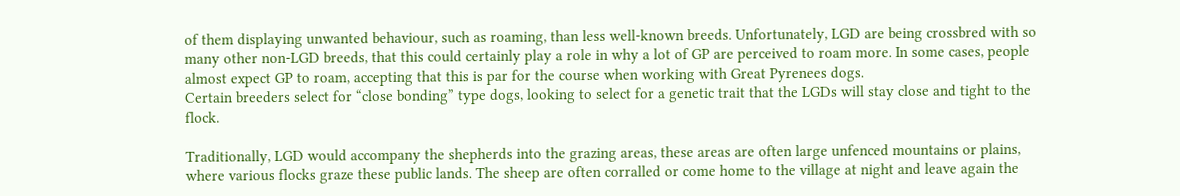of them displaying unwanted behaviour, such as roaming, than less well-known breeds. Unfortunately, LGD are being crossbred with so many other non-LGD breeds, that this could certainly play a role in why a lot of GP are perceived to roam more. In some cases, people almost expect GP to roam, accepting that this is par for the course when working with Great Pyrenees dogs.
Certain breeders select for “close bonding” type dogs, looking to select for a genetic trait that the LGDs will stay close and tight to the flock.

Traditionally, LGD would accompany the shepherds into the grazing areas, these areas are often large unfenced mountains or plains, where various flocks graze these public lands. The sheep are often corralled or come home to the village at night and leave again the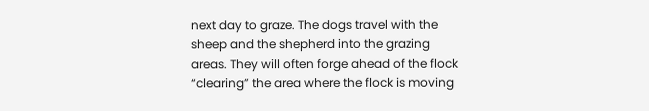next day to graze. The dogs travel with the sheep and the shepherd into the grazing areas. They will often forge ahead of the flock “clearing” the area where the flock is moving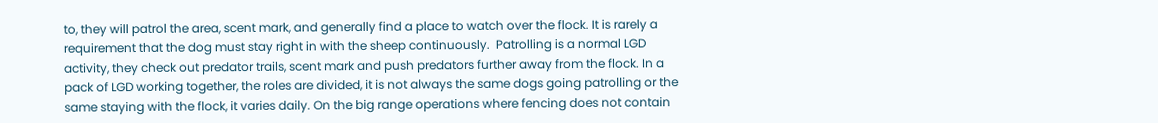to, they will patrol the area, scent mark, and generally find a place to watch over the flock. It is rarely a requirement that the dog must stay right in with the sheep continuously.  Patrolling is a normal LGD activity, they check out predator trails, scent mark and push predators further away from the flock. In a pack of LGD working together, the roles are divided, it is not always the same dogs going patrolling or the same staying with the flock, it varies daily. On the big range operations where fencing does not contain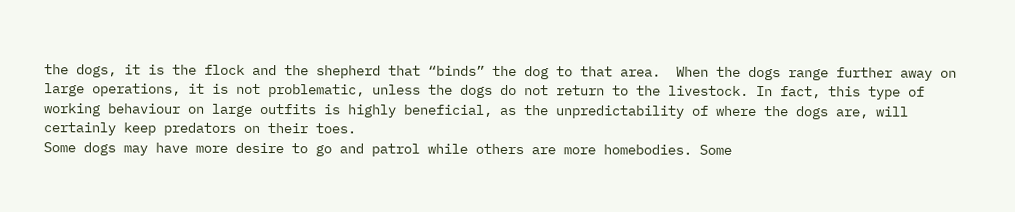the dogs, it is the flock and the shepherd that “binds” the dog to that area.  When the dogs range further away on large operations, it is not problematic, unless the dogs do not return to the livestock. In fact, this type of working behaviour on large outfits is highly beneficial, as the unpredictability of where the dogs are, will certainly keep predators on their toes.
Some dogs may have more desire to go and patrol while others are more homebodies. Some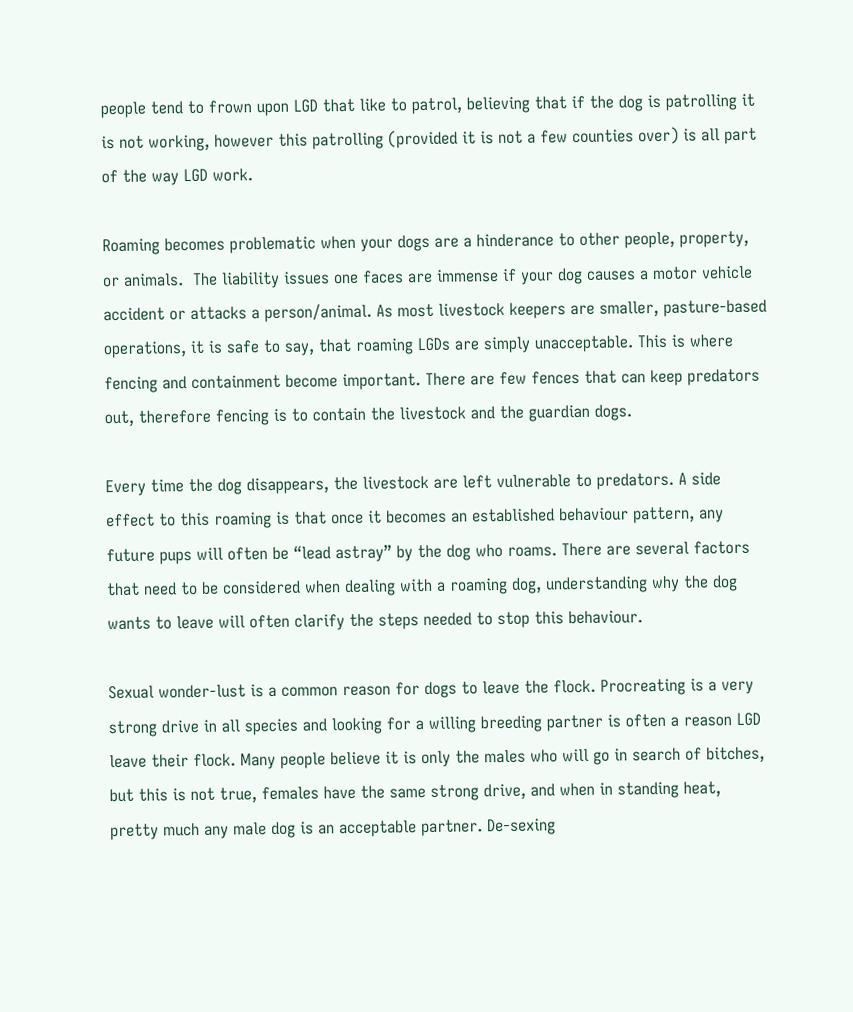people tend to frown upon LGD that like to patrol, believing that if the dog is patrolling it is not working, however this patrolling (provided it is not a few counties over) is all part of the way LGD work.

Roaming becomes problematic when your dogs are a hinderance to other people, property, or animals.  The liability issues one faces are immense if your dog causes a motor vehicle accident or attacks a person/animal. As most livestock keepers are smaller, pasture-based operations, it is safe to say, that roaming LGDs are simply unacceptable. This is where fencing and containment become important. There are few fences that can keep predators out, therefore fencing is to contain the livestock and the guardian dogs.

Every time the dog disappears, the livestock are left vulnerable to predators. A side effect to this roaming is that once it becomes an established behaviour pattern, any future pups will often be “lead astray” by the dog who roams. There are several factors that need to be considered when dealing with a roaming dog, understanding why the dog wants to leave will often clarify the steps needed to stop this behaviour.

Sexual wonder-lust is a common reason for dogs to leave the flock. Procreating is a very strong drive in all species and looking for a willing breeding partner is often a reason LGD leave their flock. Many people believe it is only the males who will go in search of bitches, but this is not true, females have the same strong drive, and when in standing heat, pretty much any male dog is an acceptable partner. De-sexing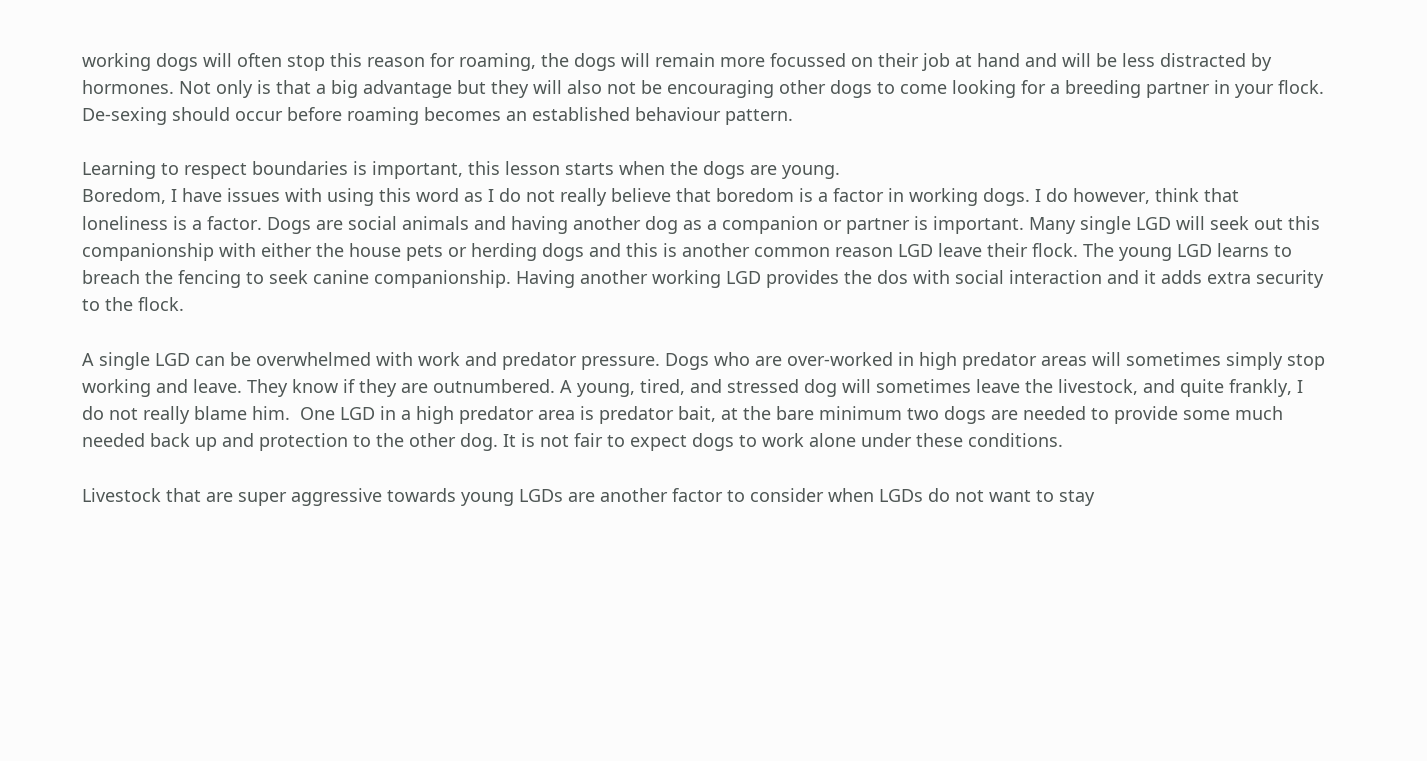working dogs will often stop this reason for roaming, the dogs will remain more focussed on their job at hand and will be less distracted by hormones. Not only is that a big advantage but they will also not be encouraging other dogs to come looking for a breeding partner in your flock. De-sexing should occur before roaming becomes an established behaviour pattern.

Learning to respect boundaries is important, this lesson starts when the dogs are young.
Boredom, I have issues with using this word as I do not really believe that boredom is a factor in working dogs. I do however, think that loneliness is a factor. Dogs are social animals and having another dog as a companion or partner is important. Many single LGD will seek out this companionship with either the house pets or herding dogs and this is another common reason LGD leave their flock. The young LGD learns to breach the fencing to seek canine companionship. Having another working LGD provides the dos with social interaction and it adds extra security to the flock.

A single LGD can be overwhelmed with work and predator pressure. Dogs who are over-worked in high predator areas will sometimes simply stop working and leave. They know if they are outnumbered. A young, tired, and stressed dog will sometimes leave the livestock, and quite frankly, I do not really blame him.  One LGD in a high predator area is predator bait, at the bare minimum two dogs are needed to provide some much needed back up and protection to the other dog. It is not fair to expect dogs to work alone under these conditions.

Livestock that are super aggressive towards young LGDs are another factor to consider when LGDs do not want to stay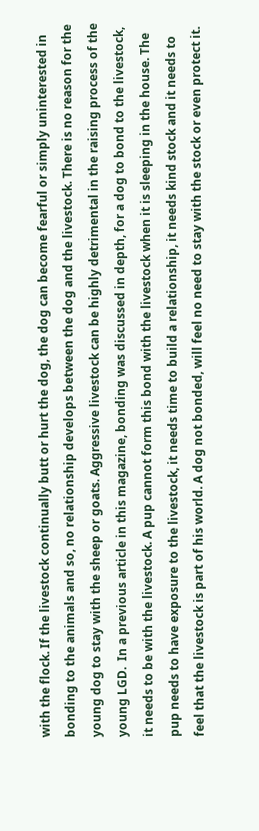with the flock. If the livestock continually butt or hurt the dog, the dog can become fearful or simply uninterested in bonding to the animals and so, no relationship develops between the dog and the livestock. There is no reason for the young dog to stay with the sheep or goats. Aggressive livestock can be highly detrimental in the raising process of the young LGD.  In a previous article in this magazine, bonding was discussed in depth, for a dog to bond to the livestock, it needs to be with the livestock. A pup cannot form this bond with the livestock when it is sleeping in the house. The pup needs to have exposure to the livestock, it needs time to build a relationship, it needs kind stock and it needs to feel that the livestock is part of his world. A dog not bonded, will feel no need to stay with the stock or even protect it.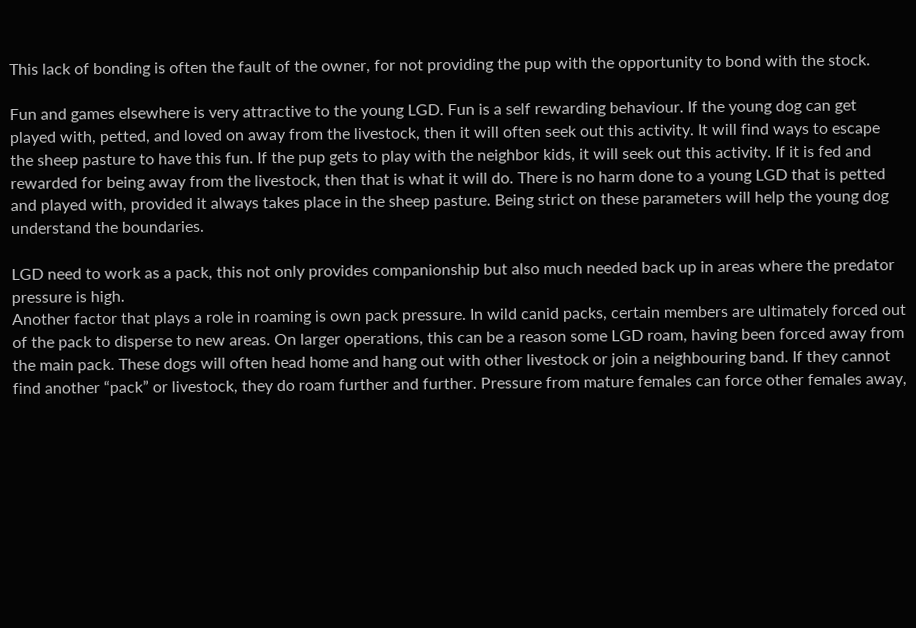This lack of bonding is often the fault of the owner, for not providing the pup with the opportunity to bond with the stock.

Fun and games elsewhere is very attractive to the young LGD. Fun is a self rewarding behaviour. If the young dog can get played with, petted, and loved on away from the livestock, then it will often seek out this activity. It will find ways to escape the sheep pasture to have this fun. If the pup gets to play with the neighbor kids, it will seek out this activity. If it is fed and rewarded for being away from the livestock, then that is what it will do. There is no harm done to a young LGD that is petted and played with, provided it always takes place in the sheep pasture. Being strict on these parameters will help the young dog understand the boundaries.

LGD need to work as a pack, this not only provides companionship but also much needed back up in areas where the predator pressure is high.
Another factor that plays a role in roaming is own pack pressure. In wild canid packs, certain members are ultimately forced out of the pack to disperse to new areas. On larger operations, this can be a reason some LGD roam, having been forced away from the main pack. These dogs will often head home and hang out with other livestock or join a neighbouring band. If they cannot find another “pack” or livestock, they do roam further and further. Pressure from mature females can force other females away,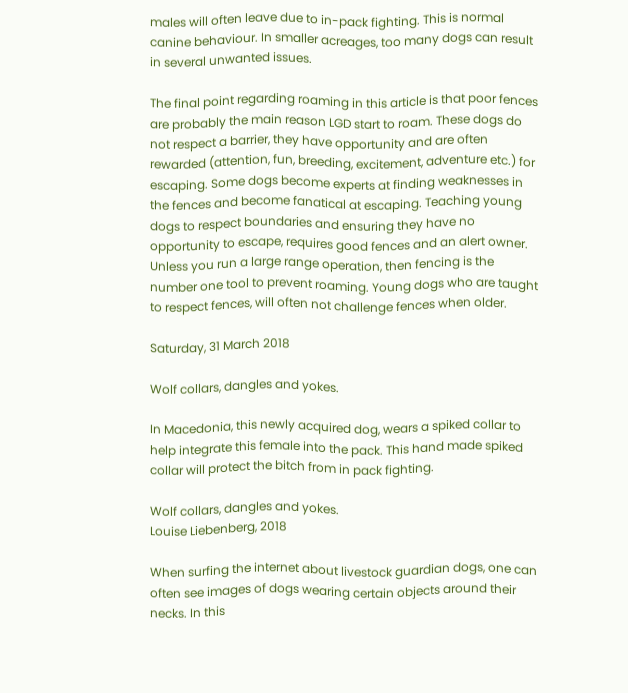males will often leave due to in-pack fighting. This is normal canine behaviour. In smaller acreages, too many dogs can result in several unwanted issues.

The final point regarding roaming in this article is that poor fences are probably the main reason LGD start to roam. These dogs do not respect a barrier, they have opportunity and are often rewarded (attention, fun, breeding, excitement, adventure etc.) for escaping. Some dogs become experts at finding weaknesses in the fences and become fanatical at escaping. Teaching young dogs to respect boundaries and ensuring they have no opportunity to escape, requires good fences and an alert owner.  Unless you run a large range operation, then fencing is the number one tool to prevent roaming. Young dogs who are taught to respect fences, will often not challenge fences when older.

Saturday, 31 March 2018

Wolf collars, dangles and yokes.

In Macedonia, this newly acquired dog, wears a spiked collar to help integrate this female into the pack. This hand made spiked collar will protect the bitch from in pack fighting.

Wolf collars, dangles and yokes.
Louise Liebenberg, 2018

When surfing the internet about livestock guardian dogs, one can often see images of dogs wearing certain objects around their necks. In this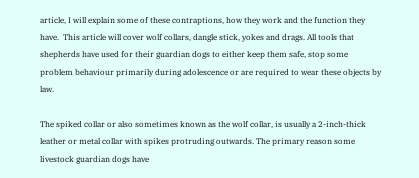article, I will explain some of these contraptions, how they work and the function they have.  This article will cover wolf collars, dangle stick, yokes and drags. All tools that shepherds have used for their guardian dogs to either keep them safe, stop some problem behaviour primarily during adolescence or are required to wear these objects by law.

The spiked collar or also sometimes known as the wolf collar, is usually a 2-inch-thick leather or metal collar with spikes protruding outwards. The primary reason some livestock guardian dogs have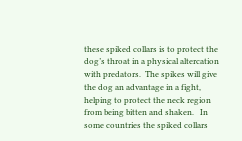these spiked collars is to protect the dog’s throat in a physical altercation with predators.  The spikes will give the dog an advantage in a fight, helping to protect the neck region from being bitten and shaken.   In some countries the spiked collars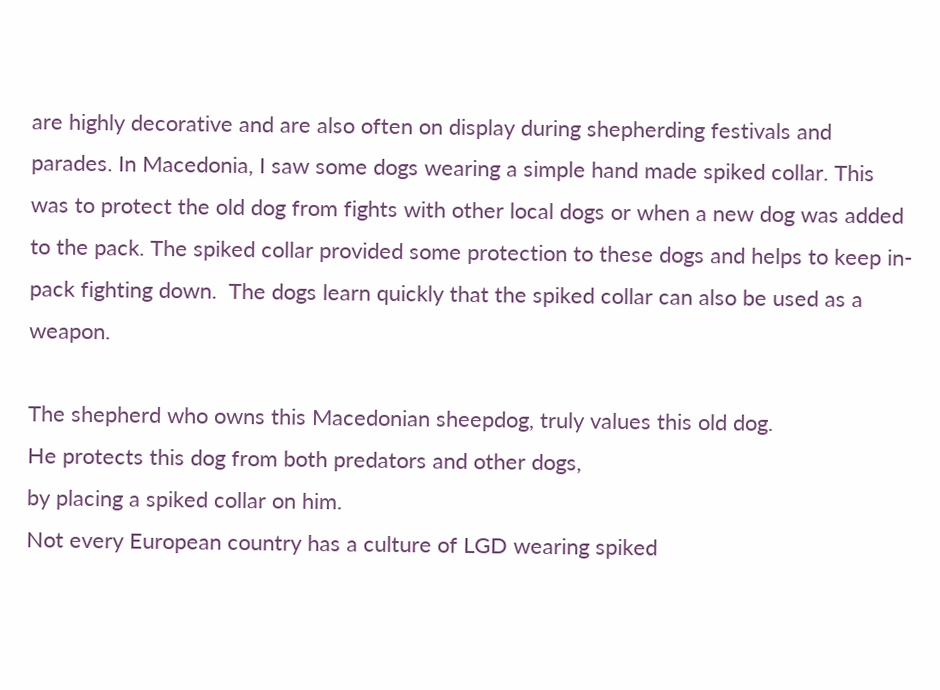are highly decorative and are also often on display during shepherding festivals and parades. In Macedonia, I saw some dogs wearing a simple hand made spiked collar. This was to protect the old dog from fights with other local dogs or when a new dog was added to the pack. The spiked collar provided some protection to these dogs and helps to keep in-pack fighting down.  The dogs learn quickly that the spiked collar can also be used as a weapon.

The shepherd who owns this Macedonian sheepdog, truly values this old dog.
He protects this dog from both predators and other dogs,
by placing a spiked collar on him.
Not every European country has a culture of LGD wearing spiked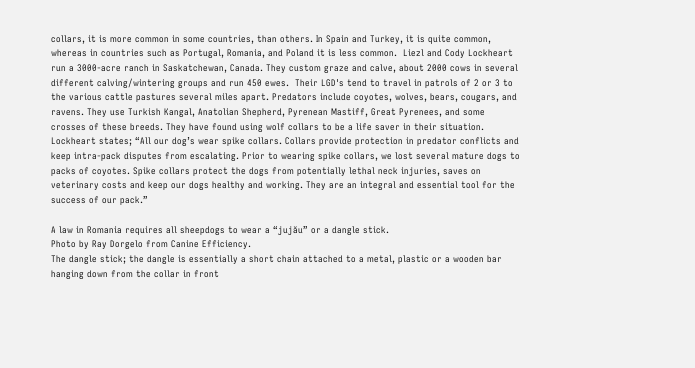collars, it is more common in some countries, than others. In Spain and Turkey, it is quite common, whereas in countries such as Portugal, Romania, and Poland it is less common.  Liezl and Cody Lockheart run a 3000-acre ranch in Saskatchewan, Canada. They custom graze and calve, about 2000 cows in several different calving/wintering groups and run 450 ewes.  Their LGD's tend to travel in patrols of 2 or 3 to the various cattle pastures several miles apart. Predators include coyotes, wolves, bears, cougars, and ravens. They use Turkish Kangal, Anatolian Shepherd, Pyrenean Mastiff, Great Pyrenees, and some crosses of these breeds. They have found using wolf collars to be a life saver in their situation. Lockheart states; “All our dog’s wear spike collars. Collars provide protection in predator conflicts and keep intra-pack disputes from escalating. Prior to wearing spike collars, we lost several mature dogs to packs of coyotes. Spike collars protect the dogs from potentially lethal neck injuries, saves on veterinary costs and keep our dogs healthy and working. They are an integral and essential tool for the success of our pack.”

A law in Romania requires all sheepdogs to wear a “jujău” or a dangle stick.
Photo by Ray Dorgelo from Canine Efficiency.
The dangle stick; the dangle is essentially a short chain attached to a metal, plastic or a wooden bar hanging down from the collar in front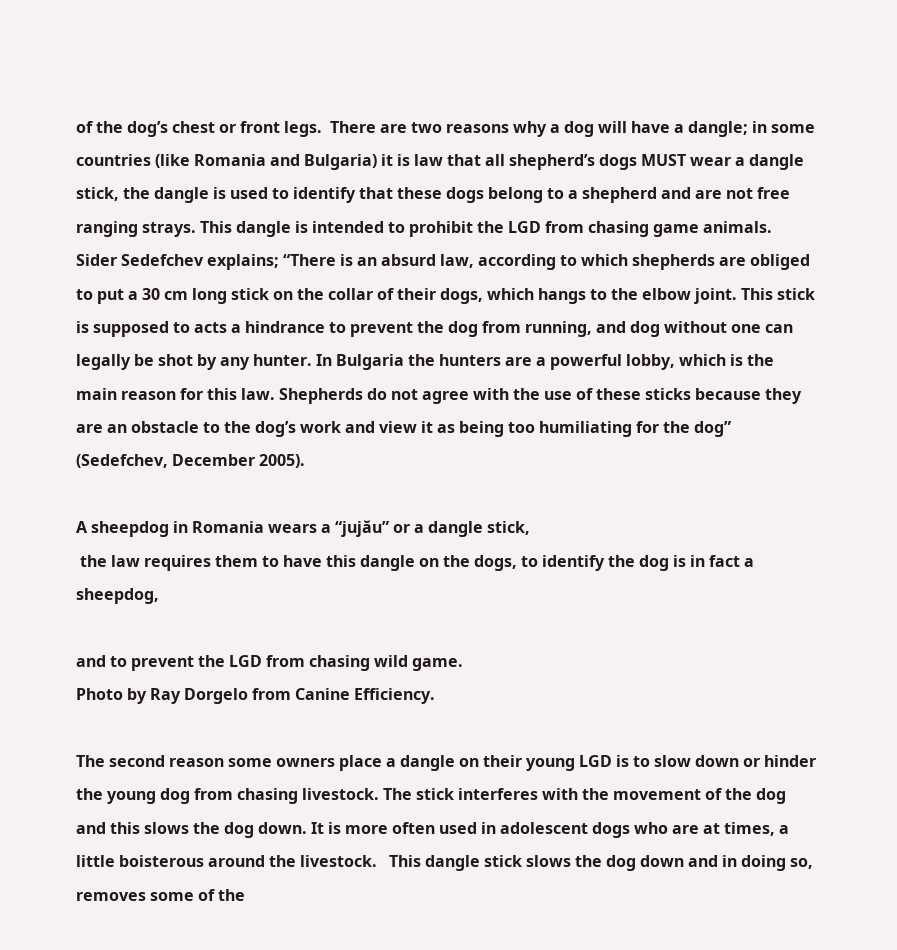of the dog’s chest or front legs.  There are two reasons why a dog will have a dangle; in some countries (like Romania and Bulgaria) it is law that all shepherd’s dogs MUST wear a dangle stick, the dangle is used to identify that these dogs belong to a shepherd and are not free ranging strays. This dangle is intended to prohibit the LGD from chasing game animals. Sider Sedefchev explains; “There is an absurd law, according to which shepherds are obliged to put a 30 cm long stick on the collar of their dogs, which hangs to the elbow joint. This stick is supposed to acts a hindrance to prevent the dog from running, and dog without one can legally be shot by any hunter. In Bulgaria the hunters are a powerful lobby, which is the main reason for this law. Shepherds do not agree with the use of these sticks because they are an obstacle to the dog’s work and view it as being too humiliating for the dog” (Sedefchev, December 2005).

A sheepdog in Romania wears a “jujău” or a dangle stick,
 the law requires them to have this dangle on the dogs, to identify the dog is in fact a sheepdog,

and to prevent the LGD from chasing wild game.
Photo by Ray Dorgelo from Canine Efficiency.

The second reason some owners place a dangle on their young LGD is to slow down or hinder the young dog from chasing livestock. The stick interferes with the movement of the dog and this slows the dog down. It is more often used in adolescent dogs who are at times, a little boisterous around the livestock.   This dangle stick slows the dog down and in doing so, removes some of the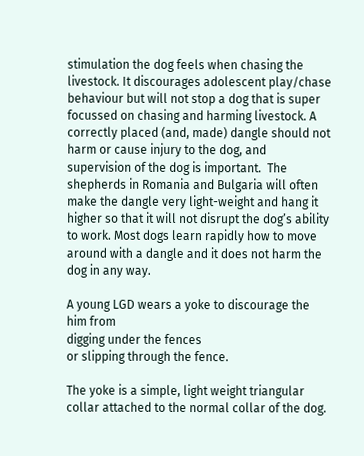stimulation the dog feels when chasing the livestock. It discourages adolescent play/chase behaviour but will not stop a dog that is super focussed on chasing and harming livestock. A correctly placed (and, made) dangle should not harm or cause injury to the dog, and supervision of the dog is important.  The shepherds in Romania and Bulgaria will often make the dangle very light-weight and hang it higher so that it will not disrupt the dog’s ability to work. Most dogs learn rapidly how to move around with a dangle and it does not harm the dog in any way.

A young LGD wears a yoke to discourage the him from
digging under the fences
or slipping through the fence.

The yoke is a simple, light weight triangular collar attached to the normal collar of the dog.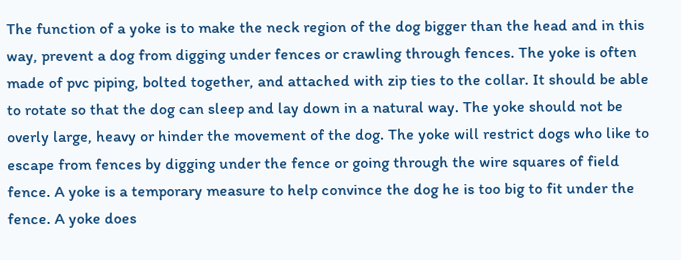The function of a yoke is to make the neck region of the dog bigger than the head and in this way, prevent a dog from digging under fences or crawling through fences. The yoke is often made of pvc piping, bolted together, and attached with zip ties to the collar. It should be able to rotate so that the dog can sleep and lay down in a natural way. The yoke should not be overly large, heavy or hinder the movement of the dog. The yoke will restrict dogs who like to escape from fences by digging under the fence or going through the wire squares of field fence. A yoke is a temporary measure to help convince the dog he is too big to fit under the fence. A yoke does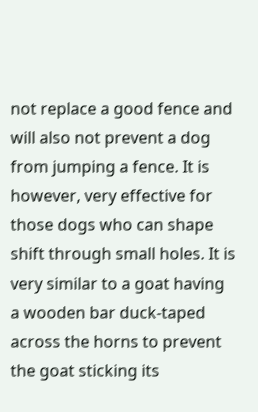not replace a good fence and will also not prevent a dog from jumping a fence. It is however, very effective for those dogs who can shape shift through small holes. It is very similar to a goat having a wooden bar duck-taped across the horns to prevent the goat sticking its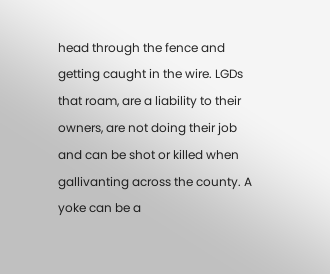head through the fence and getting caught in the wire. LGDs that roam, are a liability to their owners, are not doing their job and can be shot or killed when gallivanting across the county. A yoke can be a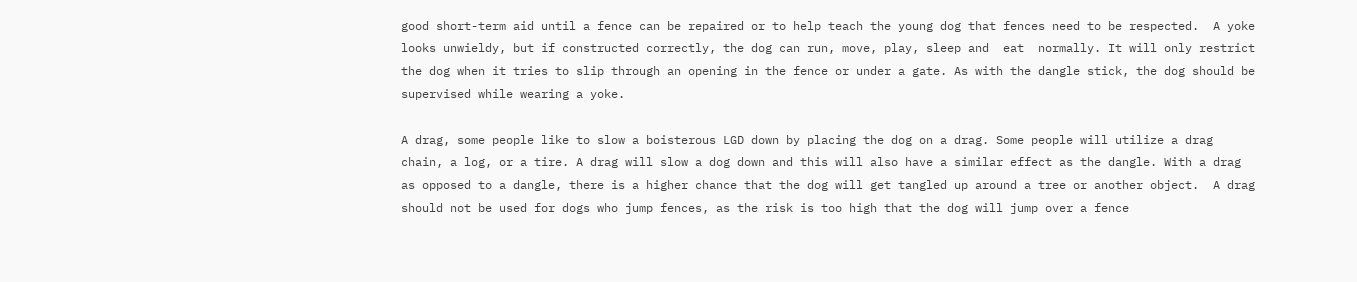good short-term aid until a fence can be repaired or to help teach the young dog that fences need to be respected.  A yoke looks unwieldy, but if constructed correctly, the dog can run, move, play, sleep and  eat  normally. It will only restrict the dog when it tries to slip through an opening in the fence or under a gate. As with the dangle stick, the dog should be supervised while wearing a yoke.

A drag, some people like to slow a boisterous LGD down by placing the dog on a drag. Some people will utilize a drag chain, a log, or a tire. A drag will slow a dog down and this will also have a similar effect as the dangle. With a drag as opposed to a dangle, there is a higher chance that the dog will get tangled up around a tree or another object.  A drag should not be used for dogs who jump fences, as the risk is too high that the dog will jump over a fence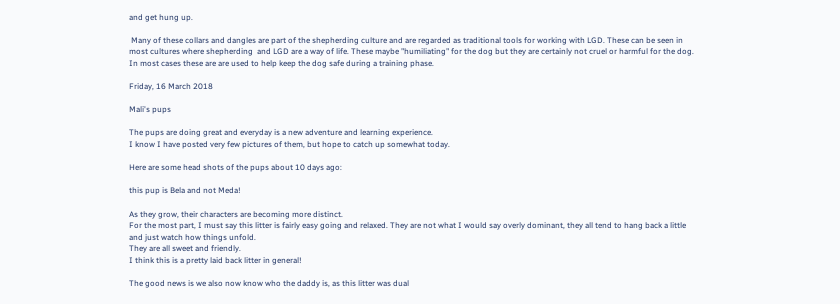and get hung up.

 Many of these collars and dangles are part of the shepherding culture and are regarded as traditional tools for working with LGD. These can be seen in most cultures where shepherding  and LGD are a way of life. These maybe "humiliating" for the dog but they are certainly not cruel or harmful for the dog. In most cases these are are used to help keep the dog safe during a training phase.

Friday, 16 March 2018

Mali's pups

The pups are doing great and everyday is a new adventure and learning experience.
I know I have posted very few pictures of them, but hope to catch up somewhat today.

Here are some head shots of the pups about 10 days ago:

this pup is Bela and not Meda!

As they grow, their characters are becoming more distinct.
For the most part, I must say this litter is fairly easy going and relaxed. They are not what I would say overly dominant, they all tend to hang back a little and just watch how things unfold.
They are all sweet and friendly.
I think this is a pretty laid back litter in general!

The good news is we also now know who the daddy is, as this litter was dual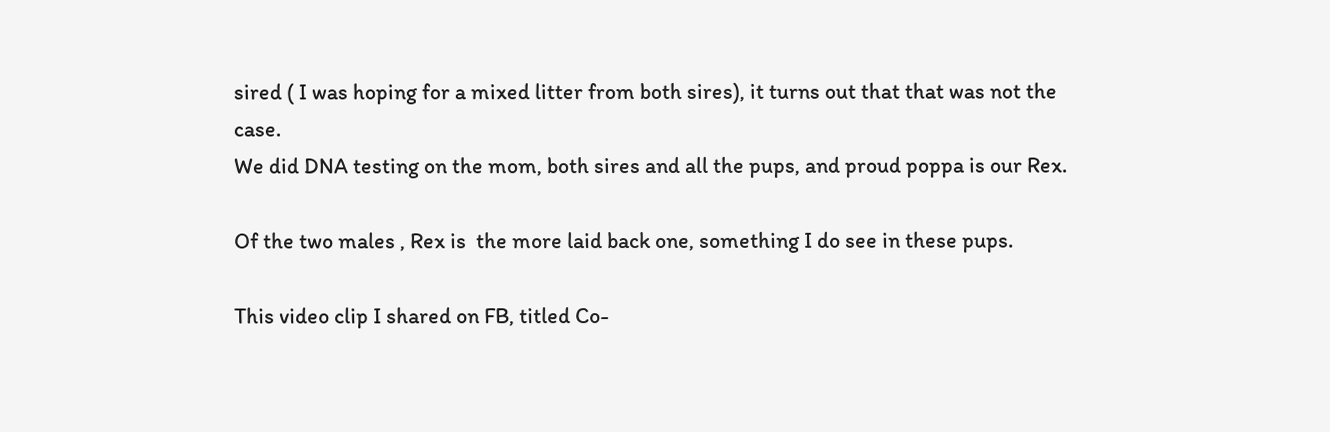sired ( I was hoping for a mixed litter from both sires), it turns out that that was not the case.
We did DNA testing on the mom, both sires and all the pups, and proud poppa is our Rex.

Of the two males , Rex is  the more laid back one, something I do see in these pups.

This video clip I shared on FB, titled Co-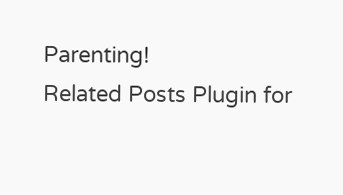Parenting!
Related Posts Plugin for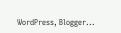WordPress, Blogger...